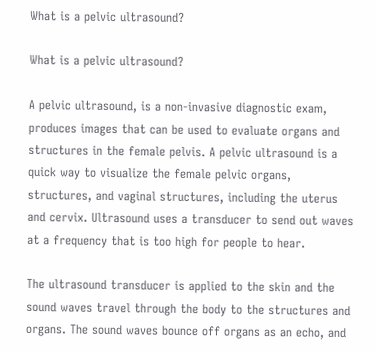What is a pelvic ultrasound?

What is a pelvic ultrasound?

A pelvic ultrasound, is a non-invasive diagnostic exam, produces images that can be used to evaluate organs and structures in the female pelvis. A pelvic ultrasound is a quick way to visualize the female pelvic organs, structures, and vaginal structures, including the uterus and cervix. Ultrasound uses a transducer to send out waves at a frequency that is too high for people to hear.

The ultrasound transducer is applied to the skin and the sound waves travel through the body to the structures and organs. The sound waves bounce off organs as an echo, and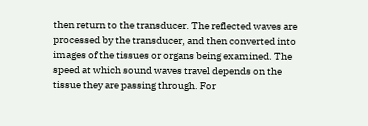then return to the transducer. The reflected waves are processed by the transducer, and then converted into images of the tissues or organs being examined. The speed at which sound waves travel depends on the tissue they are passing through. For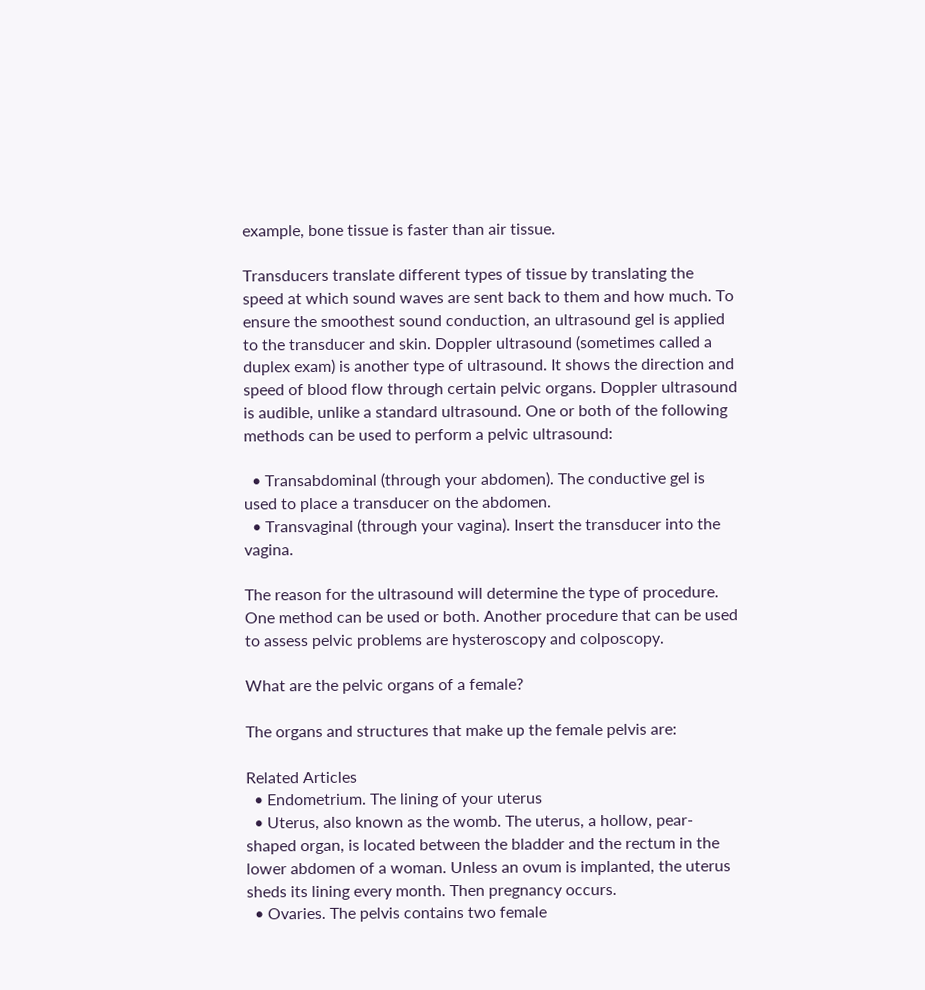example, bone tissue is faster than air tissue.

Transducers translate different types of tissue by translating the speed at which sound waves are sent back to them and how much. To ensure the smoothest sound conduction, an ultrasound gel is applied to the transducer and skin. Doppler ultrasound (sometimes called a duplex exam) is another type of ultrasound. It shows the direction and speed of blood flow through certain pelvic organs. Doppler ultrasound is audible, unlike a standard ultrasound. One or both of the following methods can be used to perform a pelvic ultrasound:

  • Transabdominal (through your abdomen). The conductive gel is used to place a transducer on the abdomen.
  • Transvaginal (through your vagina). Insert the transducer into the vagina.

The reason for the ultrasound will determine the type of procedure. One method can be used or both. Another procedure that can be used to assess pelvic problems are hysteroscopy and colposcopy.

What are the pelvic organs of a female?

The organs and structures that make up the female pelvis are:

Related Articles
  • Endometrium. The lining of your uterus
  • Uterus, also known as the womb. The uterus, a hollow, pear-shaped organ, is located between the bladder and the rectum in the lower abdomen of a woman. Unless an ovum is implanted, the uterus sheds its lining every month. Then pregnancy occurs.
  • Ovaries. The pelvis contains two female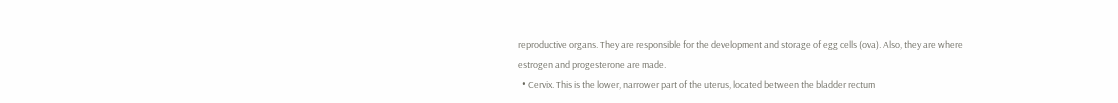reproductive organs. They are responsible for the development and storage of egg cells (ova). Also, they are where estrogen and progesterone are made.
  • Cervix. This is the lower, narrower part of the uterus, located between the bladder rectum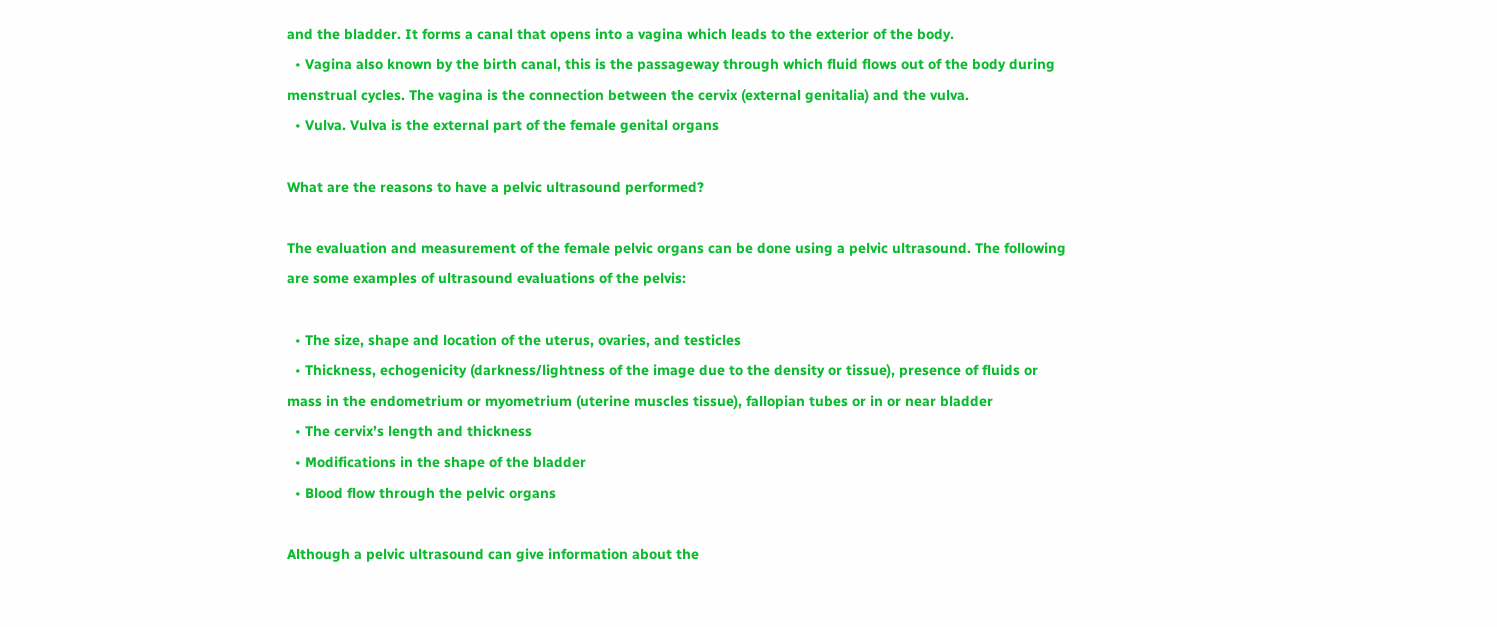and the bladder. It forms a canal that opens into a vagina which leads to the exterior of the body.
  • Vagina also known by the birth canal, this is the passageway through which fluid flows out of the body during menstrual cycles. The vagina is the connection between the cervix (external genitalia) and the vulva.
  • Vulva. Vulva is the external part of the female genital organs

What are the reasons to have a pelvic ultrasound performed?

The evaluation and measurement of the female pelvic organs can be done using a pelvic ultrasound. The following are some examples of ultrasound evaluations of the pelvis:

  • The size, shape and location of the uterus, ovaries, and testicles
  • Thickness, echogenicity (darkness/lightness of the image due to the density or tissue), presence of fluids or mass in the endometrium or myometrium (uterine muscles tissue), fallopian tubes or in or near bladder
  • The cervix’s length and thickness
  • Modifications in the shape of the bladder
  • Blood flow through the pelvic organs

Although a pelvic ultrasound can give information about the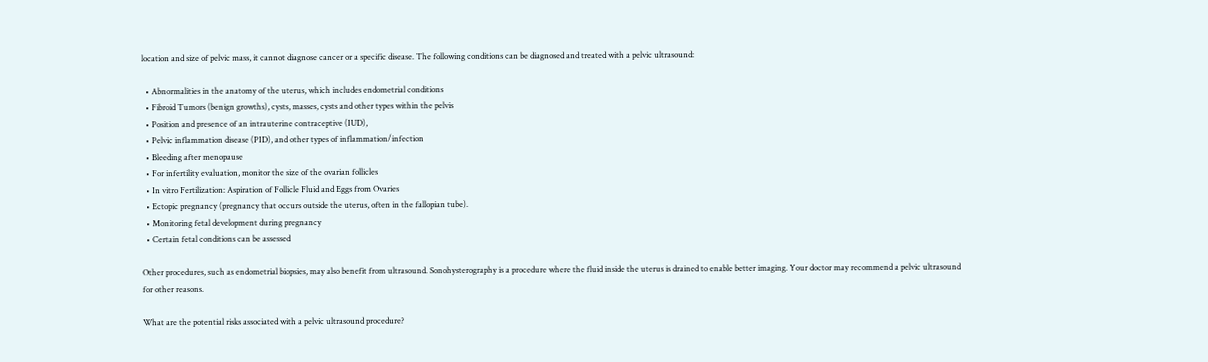location and size of pelvic mass, it cannot diagnose cancer or a specific disease. The following conditions can be diagnosed and treated with a pelvic ultrasound:

  • Abnormalities in the anatomy of the uterus, which includes endometrial conditions
  • Fibroid Tumors (benign growths), cysts, masses, cysts and other types within the pelvis
  • Position and presence of an intrauterine contraceptive (IUD),
  • Pelvic inflammation disease (PID), and other types of inflammation/infection
  • Bleeding after menopause
  • For infertility evaluation, monitor the size of the ovarian follicles
  • In vitro Fertilization: Aspiration of Follicle Fluid and Eggs from Ovaries
  • Ectopic pregnancy (pregnancy that occurs outside the uterus, often in the fallopian tube).
  • Monitoring fetal development during pregnancy
  • Certain fetal conditions can be assessed

Other procedures, such as endometrial biopsies, may also benefit from ultrasound. Sonohysterography is a procedure where the fluid inside the uterus is drained to enable better imaging. Your doctor may recommend a pelvic ultrasound for other reasons.

What are the potential risks associated with a pelvic ultrasound procedure?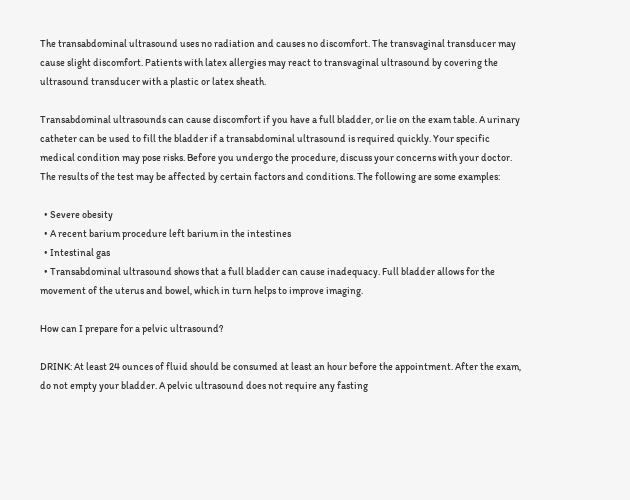The transabdominal ultrasound uses no radiation and causes no discomfort. The transvaginal transducer may cause slight discomfort. Patients with latex allergies may react to transvaginal ultrasound by covering the ultrasound transducer with a plastic or latex sheath.

Transabdominal ultrasounds can cause discomfort if you have a full bladder, or lie on the exam table. A urinary catheter can be used to fill the bladder if a transabdominal ultrasound is required quickly. Your specific medical condition may pose risks. Before you undergo the procedure, discuss your concerns with your doctor. The results of the test may be affected by certain factors and conditions. The following are some examples:

  • Severe obesity
  • A recent barium procedure left barium in the intestines
  • Intestinal gas
  • Transabdominal ultrasound shows that a full bladder can cause inadequacy. Full bladder allows for the movement of the uterus and bowel, which in turn helps to improve imaging.

How can I prepare for a pelvic ultrasound?

DRINK: At least 24 ounces of fluid should be consumed at least an hour before the appointment. After the exam, do not empty your bladder. A pelvic ultrasound does not require any fasting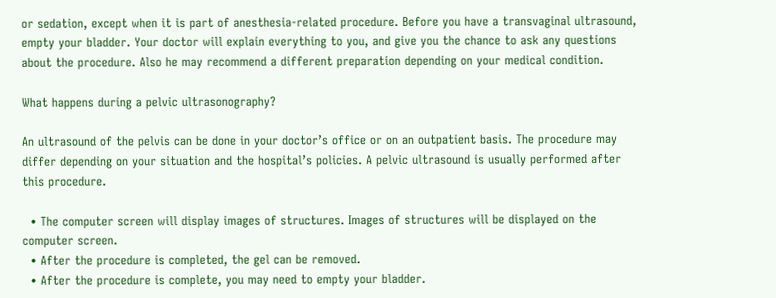or sedation, except when it is part of anesthesia-related procedure. Before you have a transvaginal ultrasound, empty your bladder. Your doctor will explain everything to you, and give you the chance to ask any questions about the procedure. Also he may recommend a different preparation depending on your medical condition.

What happens during a pelvic ultrasonography?

An ultrasound of the pelvis can be done in your doctor’s office or on an outpatient basis. The procedure may differ depending on your situation and the hospital’s policies. A pelvic ultrasound is usually performed after this procedure.

  • The computer screen will display images of structures. Images of structures will be displayed on the computer screen.
  • After the procedure is completed, the gel can be removed.
  • After the procedure is complete, you may need to empty your bladder.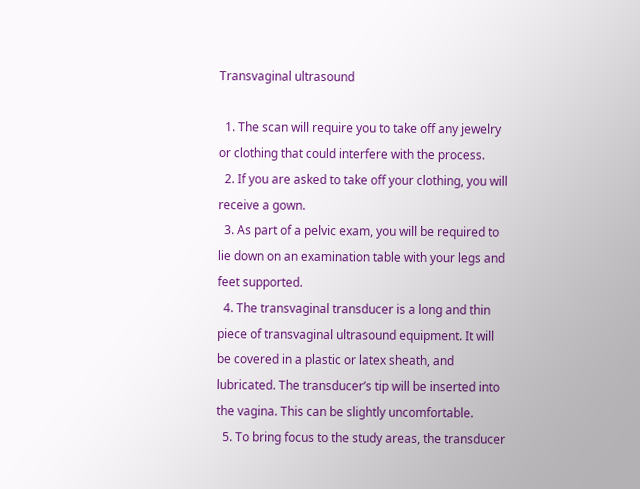Transvaginal ultrasound

  1. The scan will require you to take off any jewelry or clothing that could interfere with the process.
  2. If you are asked to take off your clothing, you will receive a gown.
  3. As part of a pelvic exam, you will be required to lie down on an examination table with your legs and feet supported.
  4. The transvaginal transducer is a long and thin piece of transvaginal ultrasound equipment. It will be covered in a plastic or latex sheath, and lubricated. The transducer’s tip will be inserted into the vagina. This can be slightly uncomfortable.
  5. To bring focus to the study areas, the transducer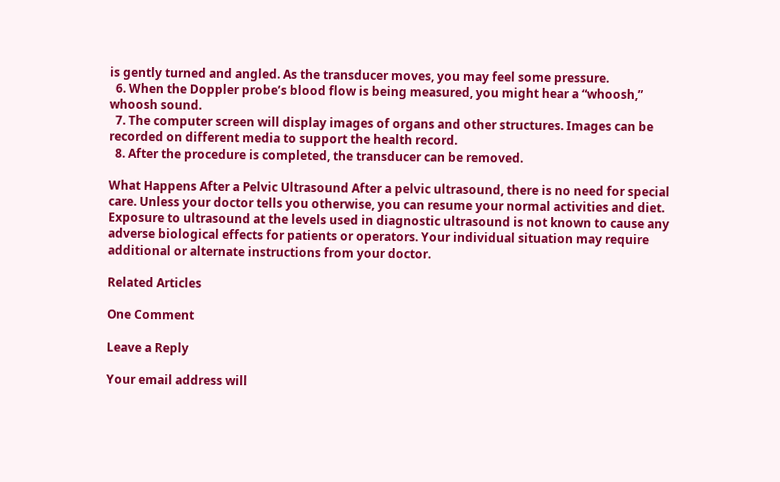is gently turned and angled. As the transducer moves, you may feel some pressure.
  6. When the Doppler probe’s blood flow is being measured, you might hear a “whoosh,” whoosh sound.
  7. The computer screen will display images of organs and other structures. Images can be recorded on different media to support the health record.
  8. After the procedure is completed, the transducer can be removed.

What Happens After a Pelvic Ultrasound After a pelvic ultrasound, there is no need for special care. Unless your doctor tells you otherwise, you can resume your normal activities and diet. Exposure to ultrasound at the levels used in diagnostic ultrasound is not known to cause any adverse biological effects for patients or operators. Your individual situation may require additional or alternate instructions from your doctor.

Related Articles

One Comment

Leave a Reply

Your email address will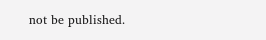not be published.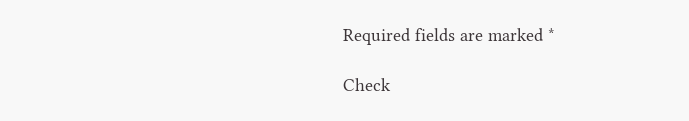Required fields are marked *

Check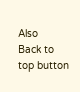Also
Back to top button